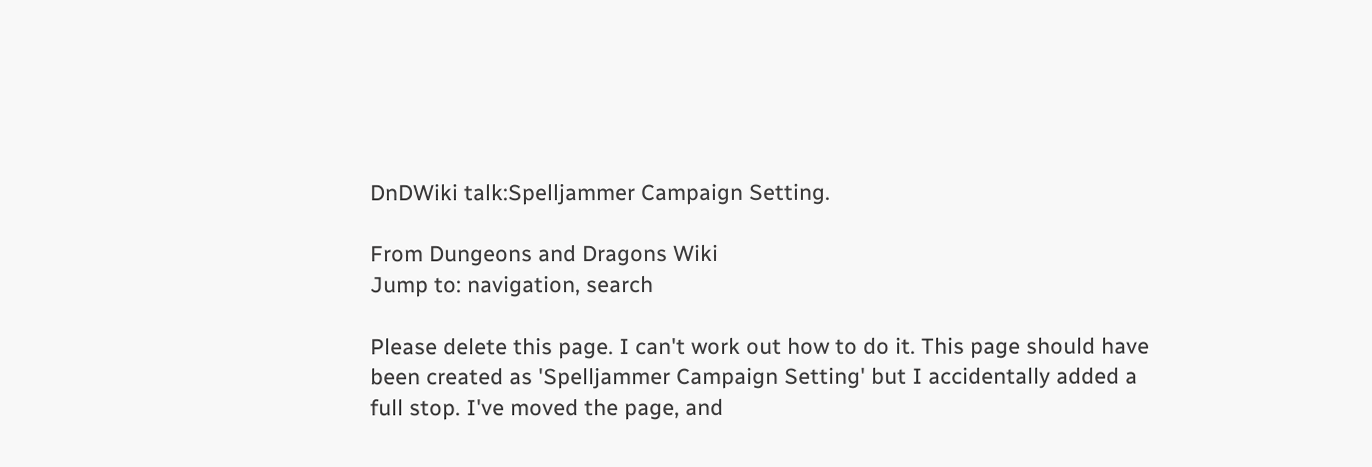DnDWiki talk:Spelljammer Campaign Setting.

From Dungeons and Dragons Wiki
Jump to: navigation, search

Please delete this page. I can't work out how to do it. This page should have been created as 'Spelljammer Campaign Setting' but I accidentally added a full stop. I've moved the page, and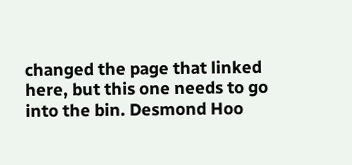changed the page that linked here, but this one needs to go into the bin. Desmond Hoo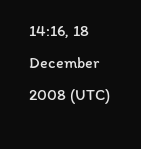14:16, 18 December 2008 (UTC)